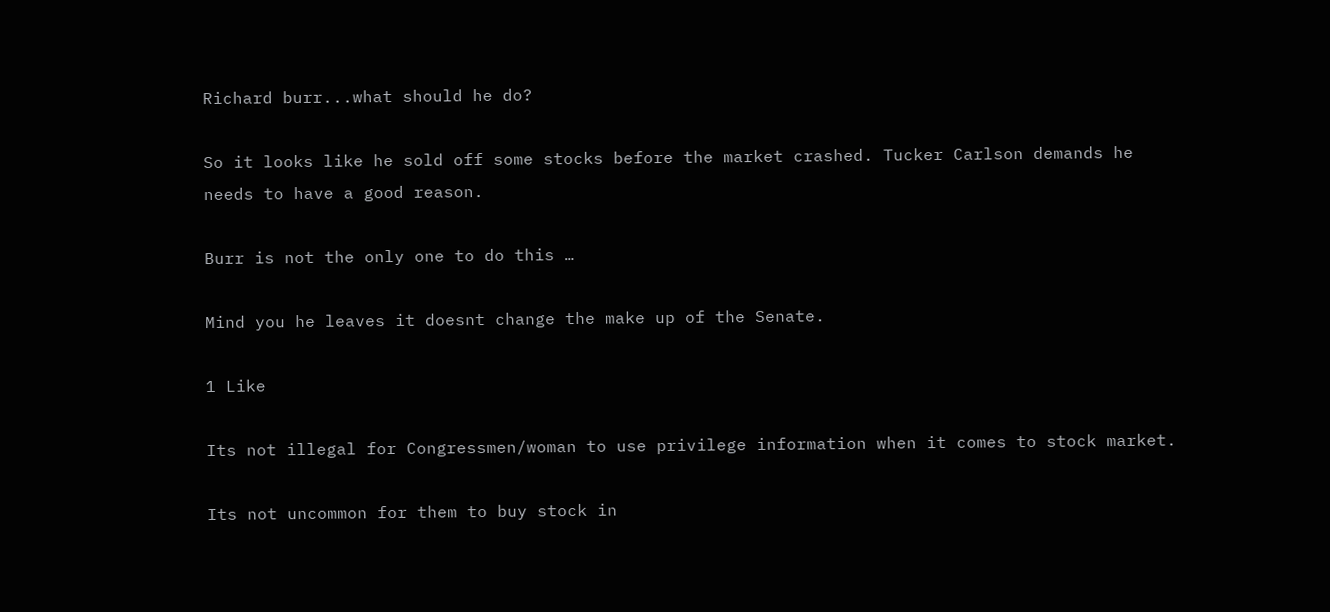Richard burr...what should he do?

So it looks like he sold off some stocks before the market crashed. Tucker Carlson demands he needs to have a good reason.

Burr is not the only one to do this …

Mind you he leaves it doesnt change the make up of the Senate.

1 Like

Its not illegal for Congressmen/woman to use privilege information when it comes to stock market.

Its not uncommon for them to buy stock in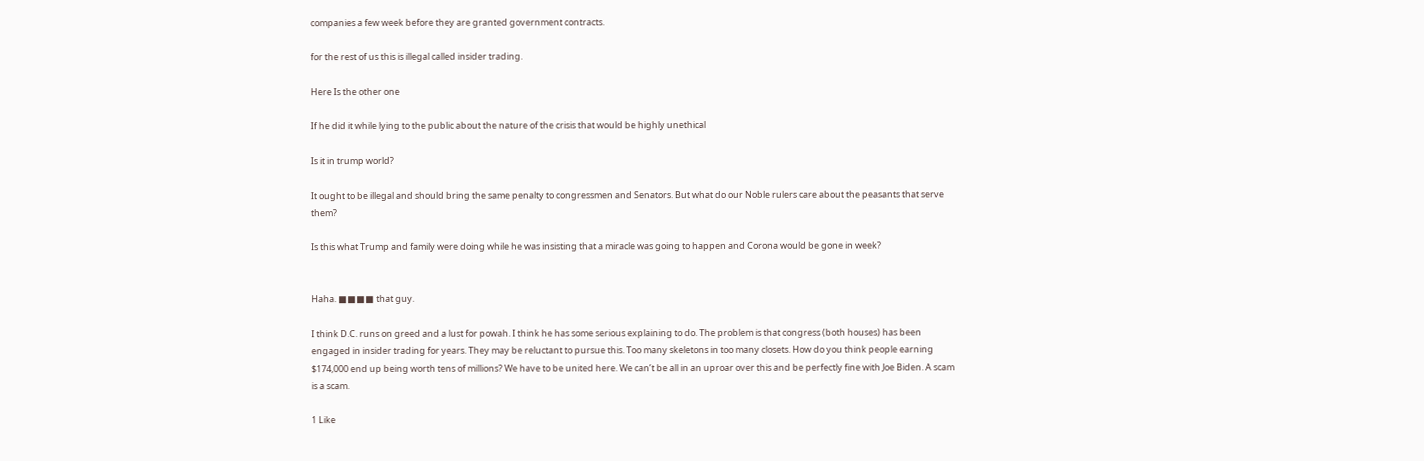companies a few week before they are granted government contracts.

for the rest of us this is illegal called insider trading.

Here Is the other one

If he did it while lying to the public about the nature of the crisis that would be highly unethical

Is it in trump world?

It ought to be illegal and should bring the same penalty to congressmen and Senators. But what do our Noble rulers care about the peasants that serve them?

Is this what Trump and family were doing while he was insisting that a miracle was going to happen and Corona would be gone in week?


Haha. ■■■■ that guy.

I think D.C. runs on greed and a lust for powah. I think he has some serious explaining to do. The problem is that congress (both houses) has been engaged in insider trading for years. They may be reluctant to pursue this. Too many skeletons in too many closets. How do you think people earning $174,000 end up being worth tens of millions? We have to be united here. We can’t be all in an uproar over this and be perfectly fine with Joe Biden. A scam is a scam.

1 Like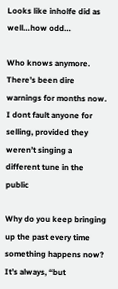Looks like inholfe did as well…how odd…

Who knows anymore. There’s been dire warnings for months now. I dont fault anyone for selling, provided they weren’t singing a different tune in the public

Why do you keep bringing up the past every time something happens now? It’s always, “but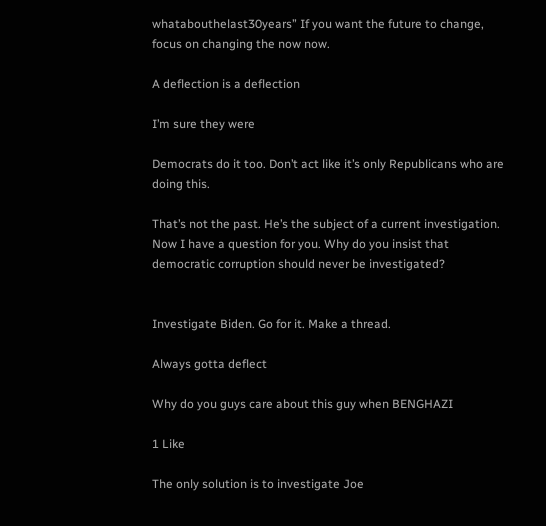whatabouthelast30years” If you want the future to change, focus on changing the now now.

A deflection is a deflection

I’m sure they were

Democrats do it too. Don’t act like it’s only Republicans who are doing this.

That’s not the past. He’s the subject of a current investigation. Now I have a question for you. Why do you insist that democratic corruption should never be investigated?


Investigate Biden. Go for it. Make a thread.

Always gotta deflect

Why do you guys care about this guy when BENGHAZI

1 Like

The only solution is to investigate Joe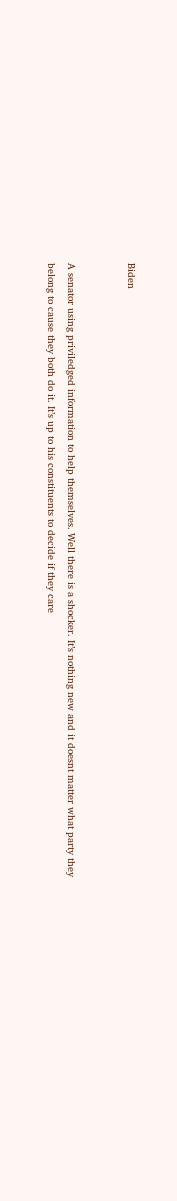Biden


A senator using priviledged information to help themselves. Well there is a shocker. It’s nothing new and it doesnt matter what party they belong to cause they both do it. It’s up to his constituents to decide if they care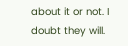about it or not. I doubt they will.